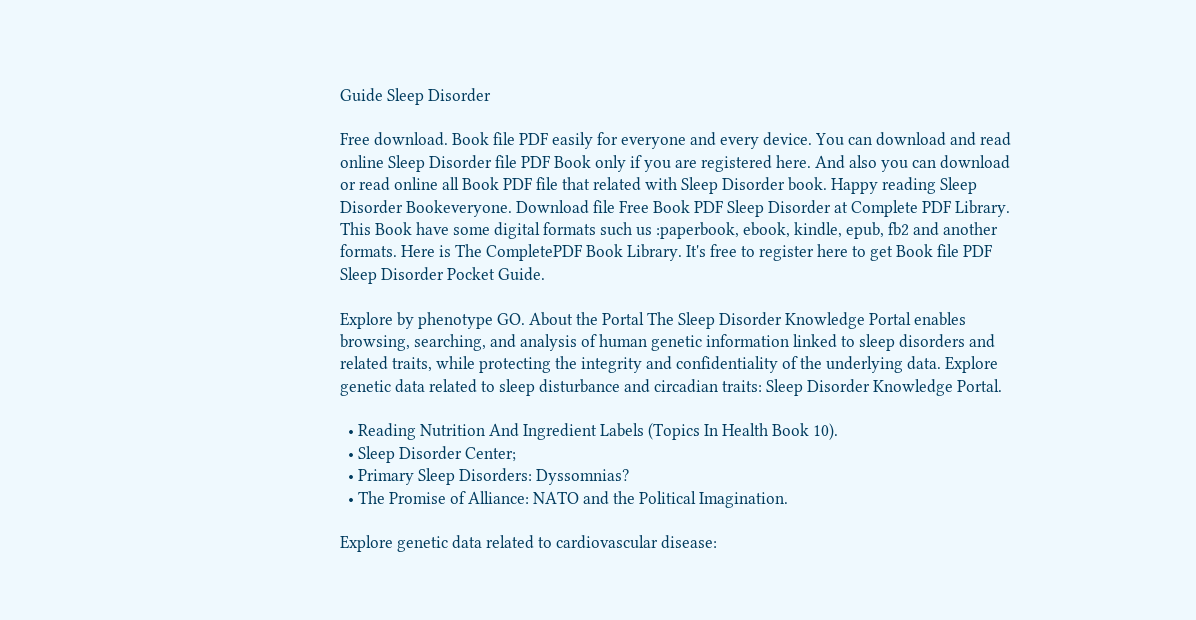Guide Sleep Disorder

Free download. Book file PDF easily for everyone and every device. You can download and read online Sleep Disorder file PDF Book only if you are registered here. And also you can download or read online all Book PDF file that related with Sleep Disorder book. Happy reading Sleep Disorder Bookeveryone. Download file Free Book PDF Sleep Disorder at Complete PDF Library. This Book have some digital formats such us :paperbook, ebook, kindle, epub, fb2 and another formats. Here is The CompletePDF Book Library. It's free to register here to get Book file PDF Sleep Disorder Pocket Guide.

Explore by phenotype GO. About the Portal The Sleep Disorder Knowledge Portal enables browsing, searching, and analysis of human genetic information linked to sleep disorders and related traits, while protecting the integrity and confidentiality of the underlying data. Explore genetic data related to sleep disturbance and circadian traits: Sleep Disorder Knowledge Portal.

  • Reading Nutrition And Ingredient Labels (Topics In Health Book 10).
  • Sleep Disorder Center;
  • Primary Sleep Disorders: Dyssomnias?
  • The Promise of Alliance: NATO and the Political Imagination.

Explore genetic data related to cardiovascular disease: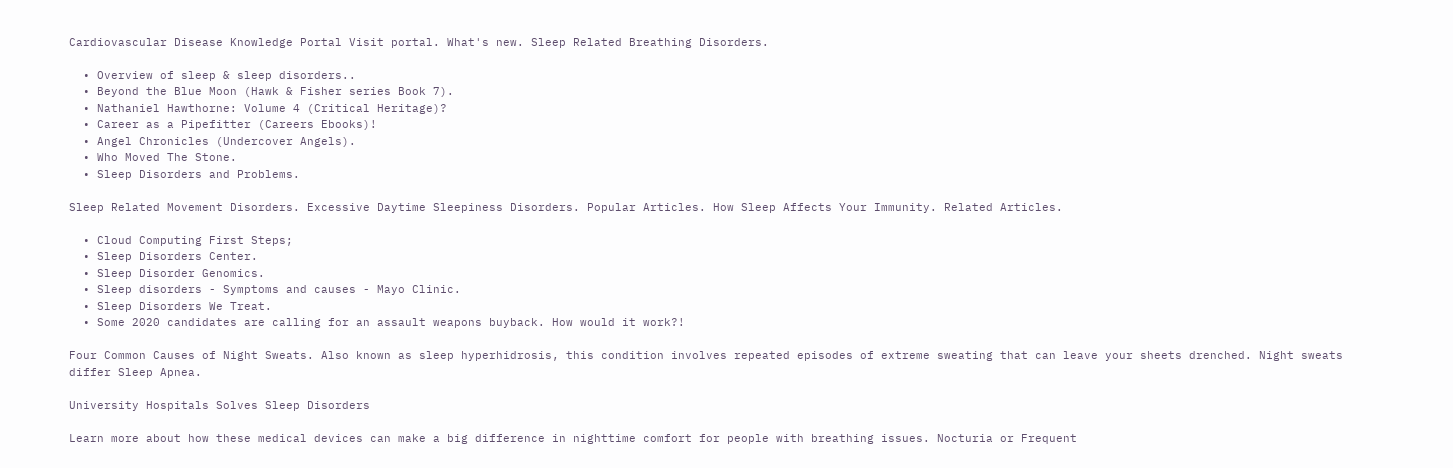Cardiovascular Disease Knowledge Portal Visit portal. What's new. Sleep Related Breathing Disorders.

  • Overview of sleep & sleep disorders..
  • Beyond the Blue Moon (Hawk & Fisher series Book 7).
  • Nathaniel Hawthorne: Volume 4 (Critical Heritage)?
  • Career as a Pipefitter (Careers Ebooks)!
  • Angel Chronicles (Undercover Angels).
  • Who Moved The Stone.
  • Sleep Disorders and Problems.

Sleep Related Movement Disorders. Excessive Daytime Sleepiness Disorders. Popular Articles. How Sleep Affects Your Immunity. Related Articles.

  • Cloud Computing First Steps;
  • Sleep Disorders Center.
  • Sleep Disorder Genomics.
  • Sleep disorders - Symptoms and causes - Mayo Clinic.
  • Sleep Disorders We Treat.
  • Some 2020 candidates are calling for an assault weapons buyback. How would it work?!

Four Common Causes of Night Sweats. Also known as sleep hyperhidrosis, this condition involves repeated episodes of extreme sweating that can leave your sheets drenched. Night sweats differ Sleep Apnea.

University Hospitals Solves Sleep Disorders

Learn more about how these medical devices can make a big difference in nighttime comfort for people with breathing issues. Nocturia or Frequent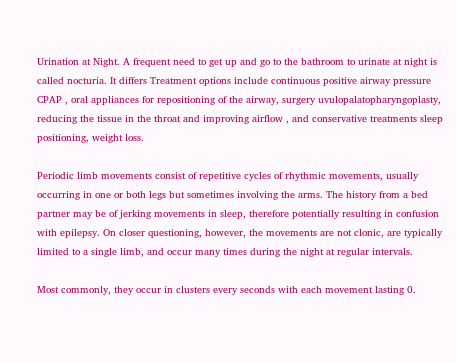Urination at Night. A frequent need to get up and go to the bathroom to urinate at night is called nocturia. It differs Treatment options include continuous positive airway pressure CPAP , oral appliances for repositioning of the airway, surgery uvulopalatopharyngoplasty, reducing the tissue in the throat and improving airflow , and conservative treatments sleep positioning, weight loss.

Periodic limb movements consist of repetitive cycles of rhythmic movements, usually occurring in one or both legs but sometimes involving the arms. The history from a bed partner may be of jerking movements in sleep, therefore potentially resulting in confusion with epilepsy. On closer questioning, however, the movements are not clonic, are typically limited to a single limb, and occur many times during the night at regular intervals.

Most commonly, they occur in clusters every seconds with each movement lasting 0.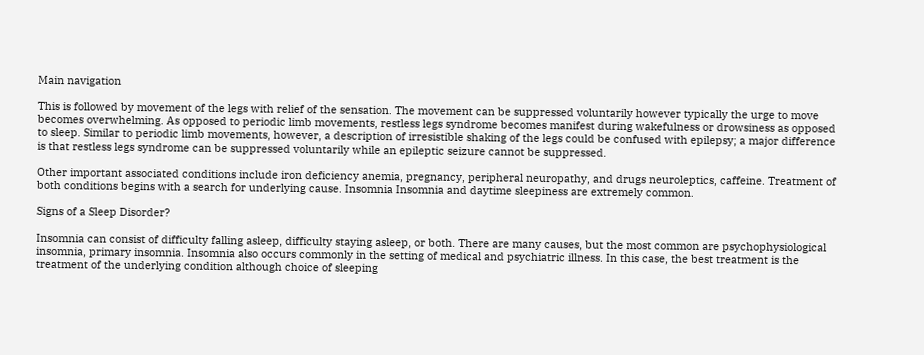Main navigation

This is followed by movement of the legs with relief of the sensation. The movement can be suppressed voluntarily however typically the urge to move becomes overwhelming. As opposed to periodic limb movements, restless legs syndrome becomes manifest during wakefulness or drowsiness as opposed to sleep. Similar to periodic limb movements, however, a description of irresistible shaking of the legs could be confused with epilepsy; a major difference is that restless legs syndrome can be suppressed voluntarily while an epileptic seizure cannot be suppressed.

Other important associated conditions include iron deficiency anemia, pregnancy, peripheral neuropathy, and drugs neuroleptics, caffeine. Treatment of both conditions begins with a search for underlying cause. Insomnia Insomnia and daytime sleepiness are extremely common.

Signs of a Sleep Disorder?

Insomnia can consist of difficulty falling asleep, difficulty staying asleep, or both. There are many causes, but the most common are psychophysiological insomnia, primary insomnia. Insomnia also occurs commonly in the setting of medical and psychiatric illness. In this case, the best treatment is the treatment of the underlying condition although choice of sleeping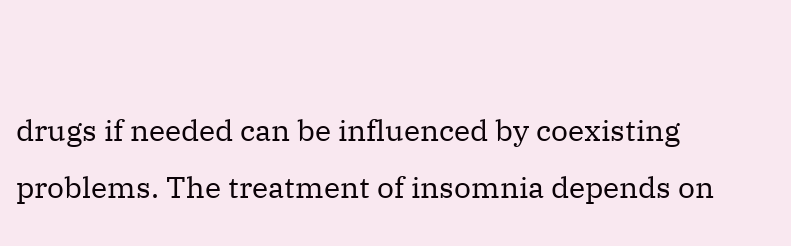drugs if needed can be influenced by coexisting problems. The treatment of insomnia depends on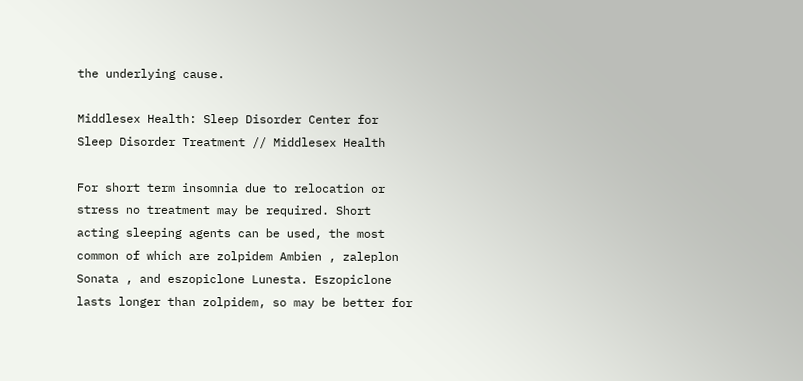the underlying cause.

Middlesex Health: Sleep Disorder Center for Sleep Disorder Treatment // Middlesex Health

For short term insomnia due to relocation or stress no treatment may be required. Short acting sleeping agents can be used, the most common of which are zolpidem Ambien , zaleplon Sonata , and eszopiclone Lunesta. Eszopiclone lasts longer than zolpidem, so may be better for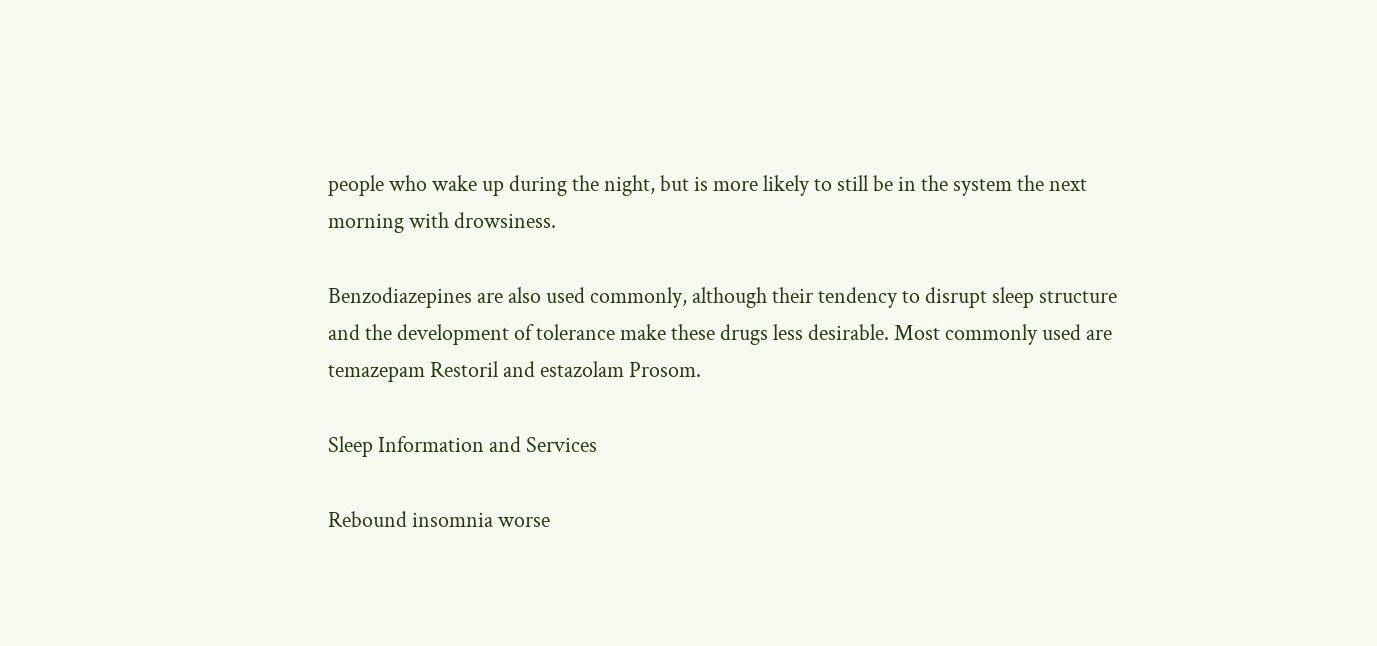people who wake up during the night, but is more likely to still be in the system the next morning with drowsiness.

Benzodiazepines are also used commonly, although their tendency to disrupt sleep structure and the development of tolerance make these drugs less desirable. Most commonly used are temazepam Restoril and estazolam Prosom.

Sleep Information and Services

Rebound insomnia worse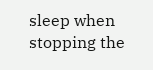sleep when stopping the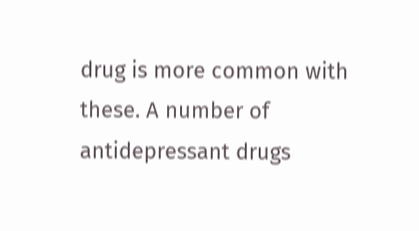drug is more common with these. A number of antidepressant drugs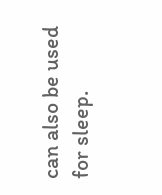can also be used for sleep.